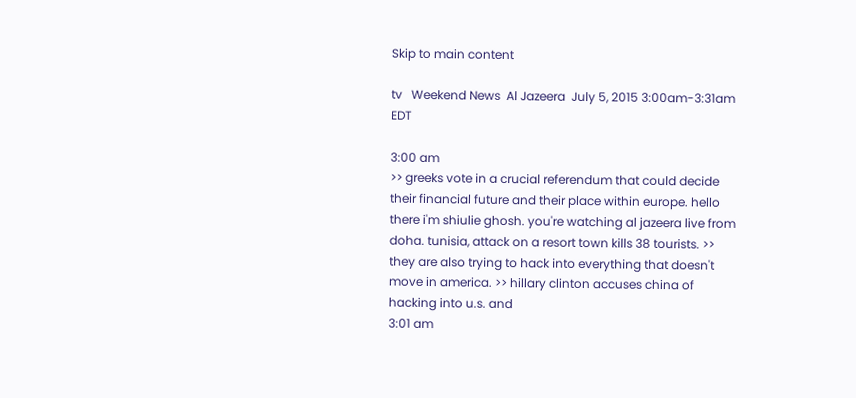Skip to main content

tv   Weekend News  Al Jazeera  July 5, 2015 3:00am-3:31am EDT

3:00 am
>> greeks vote in a crucial referendum that could decide their financial future and their place within europe. hello there i'm shiulie ghosh. you're watching al jazeera live from doha. tunisia, attack on a resort town kills 38 tourists. >> they are also trying to hack into everything that doesn't move in america. >> hillary clinton accuses china of hacking into u.s. and
3:01 am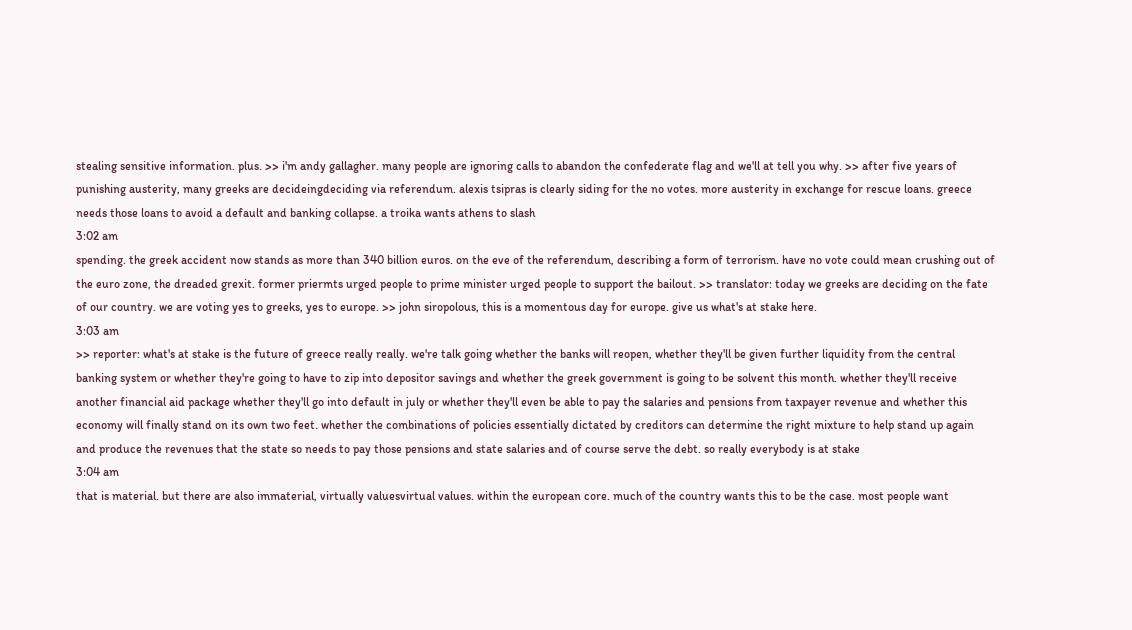stealing sensitive information. plus. >> i'm andy gallagher. many people are ignoring calls to abandon the confederate flag and we'll at tell you why. >> after five years of punishing austerity, many greeks are decideingdeciding via referendum. alexis tsipras is clearly siding for the no votes. more austerity in exchange for rescue loans. greece needs those loans to avoid a default and banking collapse. a troika wants athens to slash
3:02 am
spending. the greek accident now stands as more than 340 billion euros. on the eve of the referendum, describing a form of terrorism. have no vote could mean crushing out of the euro zone, the dreaded grexit. former priermts urged people to prime minister urged people to support the bailout. >> translator: today we greeks are deciding on the fate of our country. we are voting yes to greeks, yes to europe. >> john siropolous, this is a momentous day for europe. give us what's at stake here.
3:03 am
>> reporter: what's at stake is the future of greece really really. we're talk going whether the banks will reopen, whether they'll be given further liquidity from the central banking system or whether they're going to have to zip into depositor savings and whether the greek government is going to be solvent this month. whether they'll receive another financial aid package whether they'll go into default in july or whether they'll even be able to pay the salaries and pensions from taxpayer revenue and whether this economy will finally stand on its own two feet. whether the combinations of policies essentially dictated by creditors can determine the right mixture to help stand up again and produce the revenues that the state so needs to pay those pensions and state salaries and of course serve the debt. so really everybody is at stake
3:04 am
that is material. but there are also immaterial, virtually valuesvirtual values. within the european core. much of the country wants this to be the case. most people want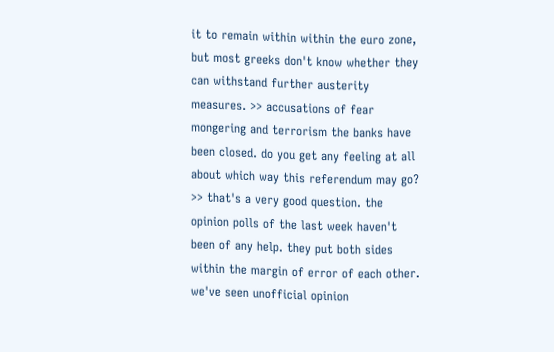it to remain within within the euro zone, but most greeks don't know whether they can withstand further austerity measures. >> accusations of fear mongering and terrorism the banks have been closed. do you get any feeling at all about which way this referendum may go? >> that's a very good question. the opinion polls of the last week haven't been of any help. they put both sides within the margin of error of each other. we've seen unofficial opinion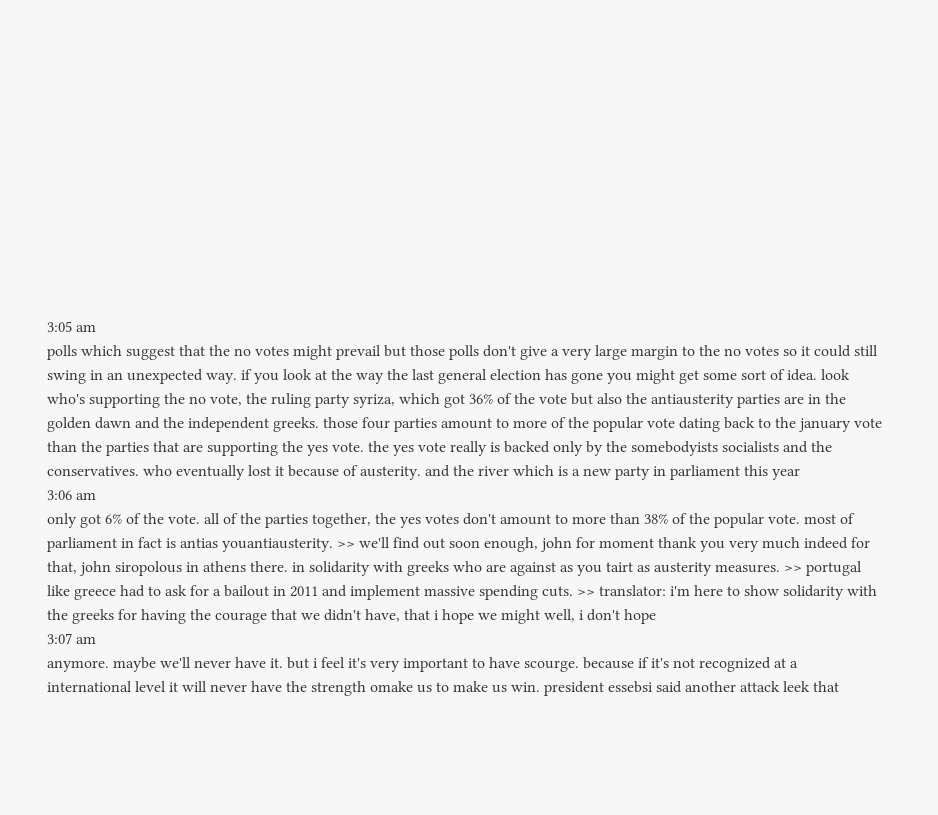3:05 am
polls which suggest that the no votes might prevail but those polls don't give a very large margin to the no votes so it could still swing in an unexpected way. if you look at the way the last general election has gone you might get some sort of idea. look who's supporting the no vote, the ruling party syriza, which got 36% of the vote but also the antiausterity parties are in the golden dawn and the independent greeks. those four parties amount to more of the popular vote dating back to the january vote than the parties that are supporting the yes vote. the yes vote really is backed only by the somebodyists socialists and the conservatives. who eventually lost it because of austerity. and the river which is a new party in parliament this year
3:06 am
only got 6% of the vote. all of the parties together, the yes votes don't amount to more than 38% of the popular vote. most of parliament in fact is antias youantiausterity. >> we'll find out soon enough, john for moment thank you very much indeed for that, john siropolous in athens there. in solidarity with greeks who are against as you tairt as austerity measures. >> portugal like greece had to ask for a bailout in 2011 and implement massive spending cuts. >> translator: i'm here to show solidarity with the greeks for having the courage that we didn't have, that i hope we might well, i don't hope
3:07 am
anymore. maybe we'll never have it. but i feel it's very important to have scourge. because if it's not recognized at a international level it will never have the strength omake us to make us win. president essebsi said another attack leek that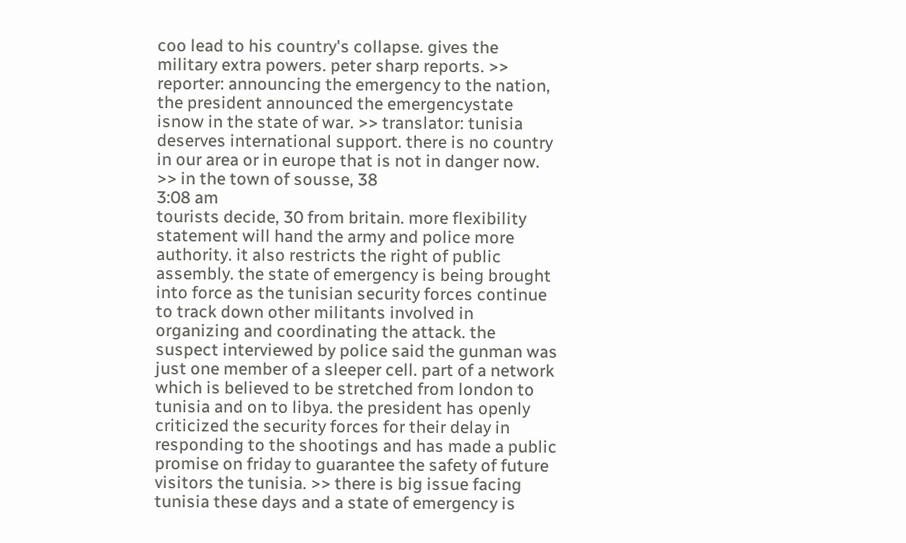coo lead to his country's collapse. gives the military extra powers. peter sharp reports. >> reporter: announcing the emergency to the nation, the president announced the emergencystate isnow in the state of war. >> translator: tunisia deserves international support. there is no country in our area or in europe that is not in danger now. >> in the town of sousse, 38
3:08 am
tourists decide, 30 from britain. more flexibility statement will hand the army and police more authority. it also restricts the right of public assembly. the state of emergency is being brought into force as the tunisian security forces continue to track down other militants involved in organizing and coordinating the attack. the suspect interviewed by police said the gunman was just one member of a sleeper cell. part of a network which is believed to be stretched from london to tunisia and on to libya. the president has openly criticized the security forces for their delay in responding to the shootings and has made a public promise on friday to guarantee the safety of future visitors the tunisia. >> there is big issue facing tunisia these days and a state of emergency is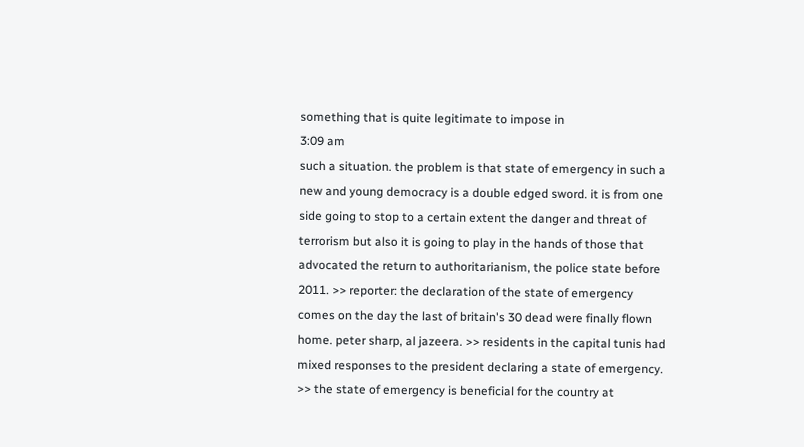something that is quite legitimate to impose in
3:09 am
such a situation. the problem is that state of emergency in such a new and young democracy is a double edged sword. it is from one side going to stop to a certain extent the danger and threat of terrorism but also it is going to play in the hands of those that advocated the return to authoritarianism, the police state before 2011. >> reporter: the declaration of the state of emergency comes on the day the last of britain's 30 dead were finally flown home. peter sharp, al jazeera. >> residents in the capital tunis had mixed responses to the president declaring a state of emergency. >> the state of emergency is beneficial for the country at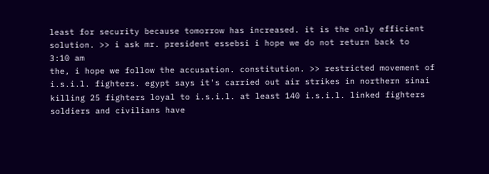least for security because tomorrow has increased. it is the only efficient solution. >> i ask mr. president essebsi i hope we do not return back to
3:10 am
the, i hope we follow the accusation. constitution. >> restricted movement of i.s.i.l. fighters. egypt says it's carried out air strikes in northern sinai killing 25 fighters loyal to i.s.i.l. at least 140 i.s.i.l. linked fighters soldiers and civilians have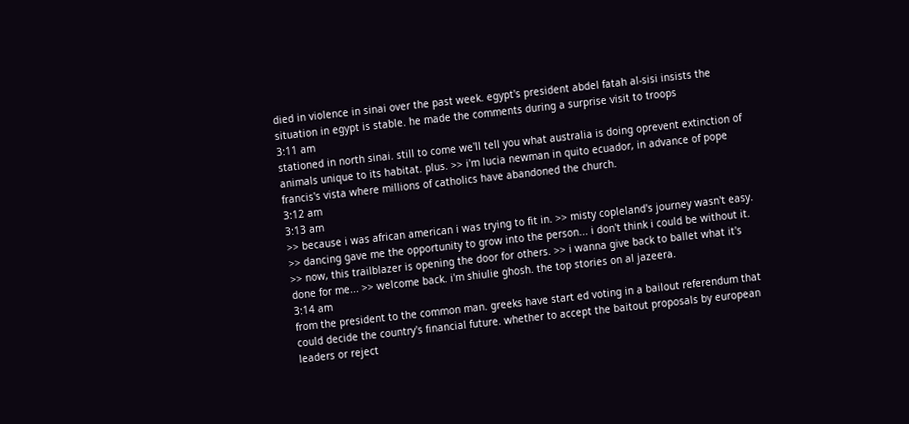died in violence in sinai over the past week. egypt's president abdel fatah al-sisi insists the situation in egypt is stable. he made the comments during a surprise visit to troops
3:11 am
stationed in north sinai. still to come we'll tell you what australia is doing oprevent extinction of animals unique to its habitat. plus. >> i'm lucia newman in quito ecuador, in advance of pope francis's vista where millions of catholics have abandoned the church.
3:12 am
3:13 am
>> because i was african american i was trying to fit in. >> misty copleland's journey wasn't easy. >> dancing gave me the opportunity to grow into the person... i don't think i could be without it. >> now, this trailblazer is opening the door for others. >> i wanna give back to ballet what it's done for me... >> welcome back. i'm shiulie ghosh. the top stories on al jazeera.
3:14 am
from the president to the common man. greeks have start ed voting in a bailout referendum that could decide the country's financial future. whether to accept the baitout proposals by european leaders or reject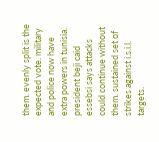them. evenly split is the expected vote. military and police now have extra powers in tunisia. president beji caid essebsi says attacks could continue without them. sustained set of strikes against i.s.i.l. targets.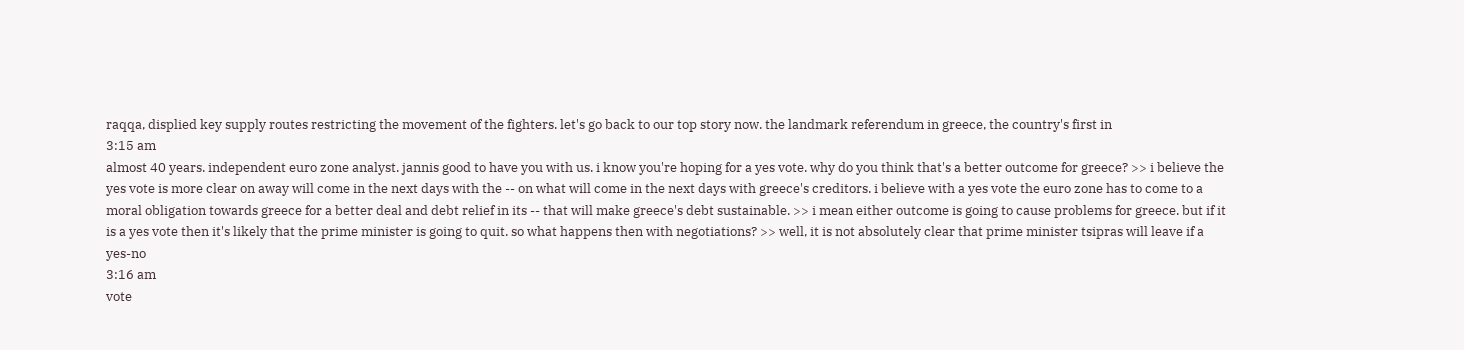raqqa, displied key supply routes restricting the movement of the fighters. let's go back to our top story now. the landmark referendum in greece, the country's first in
3:15 am
almost 40 years. independent euro zone analyst. jannis good to have you with us. i know you're hoping for a yes vote. why do you think that's a better outcome for greece? >> i believe the yes vote is more clear on away will come in the next days with the -- on what will come in the next days with greece's creditors. i believe with a yes vote the euro zone has to come to a moral obligation towards greece for a better deal and debt relief in its -- that will make greece's debt sustainable. >> i mean either outcome is going to cause problems for greece. but if it is a yes vote then it's likely that the prime minister is going to quit. so what happens then with negotiations? >> well, it is not absolutely clear that prime minister tsipras will leave if a yes-no
3:16 am
vote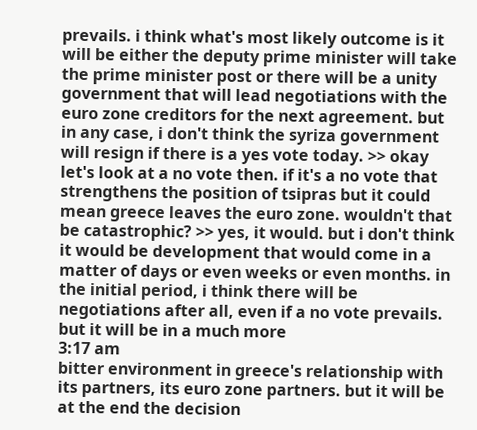prevails. i think what's most likely outcome is it will be either the deputy prime minister will take the prime minister post or there will be a unity government that will lead negotiations with the euro zone creditors for the next agreement. but in any case, i don't think the syriza government will resign if there is a yes vote today. >> okay let's look at a no vote then. if it's a no vote that strengthens the position of tsipras but it could mean greece leaves the euro zone. wouldn't that be catastrophic? >> yes, it would. but i don't think it would be development that would come in a matter of days or even weeks or even months. in the initial period, i think there will be negotiations after all, even if a no vote prevails. but it will be in a much more
3:17 am
bitter environment in greece's relationship with its partners, its euro zone partners. but it will be at the end the decision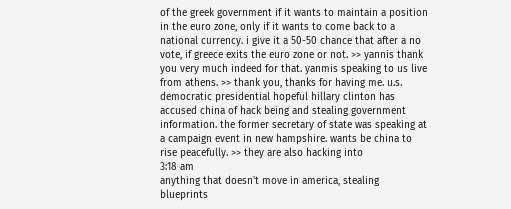of the greek government if it wants to maintain a position in the euro zone, only if it wants to come back to a national currency. i give it a 50-50 chance that after a no vote, if greece exits the euro zone or not. >> yannis thank you very much indeed for that. yanmis speaking to us live from athens. >> thank you, thanks for having me. u.s. democratic presidential hopeful hillary clinton has accused china of hack being and stealing government information. the former secretary of state was speaking at a campaign event in new hampshire. wants be china to rise peacefully. >> they are also hacking into
3:18 am
anything that doesn't move in america, stealing blueprints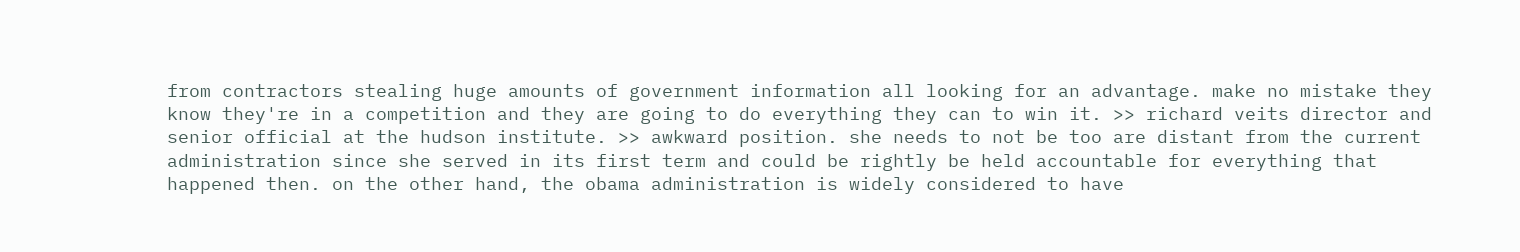from contractors stealing huge amounts of government information all looking for an advantage. make no mistake they know they're in a competition and they are going to do everything they can to win it. >> richard veits director and senior official at the hudson institute. >> awkward position. she needs to not be too are distant from the current administration since she served in its first term and could be rightly be held accountable for everything that happened then. on the other hand, the obama administration is widely considered to have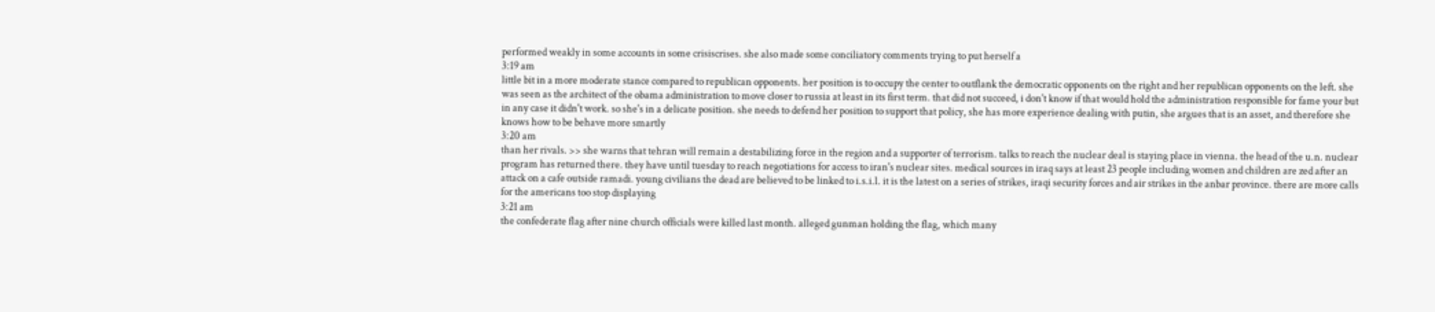performed weakly in some accounts in some crisiscrises. she also made some conciliatory comments trying to put herself a
3:19 am
little bit in a more moderate stance compared to republican opponents. her position is to occupy the center to outflank the democratic opponents on the right and her republican opponents on the left. she was seen as the architect of the obama administration to move closer to russia at least in its first term. that did not succeed, i don't know if that would hold the administration responsible for fame your but in any case it didn't work. so she's in a delicate position. she needs to defend her position to support that policy, she has more experience dealing with putin, she argues that is an asset, and therefore she knows how to be behave more smartly
3:20 am
than her rivals. >> she warns that tehran will remain a destabilizing force in the region and a supporter of terrorism. talks to reach the nuclear deal is staying place in vienna. the head of the u.n. nuclear program has returned there. they have until tuesday to reach negotiations for access to iran's nuclear sites. medical sources in iraq says at least 23 people including women and children are zed after an attack on a cafe outside ramadi. young civilians the dead are believed to be linked to i.s.i.l. it is the latest on a series of strikes, iraqi security forces and air strikes in the anbar province. there are more calls for the americans too stop displaying
3:21 am
the confederate flag after nine church officials were killed last month. alleged gunman holding the flag, which many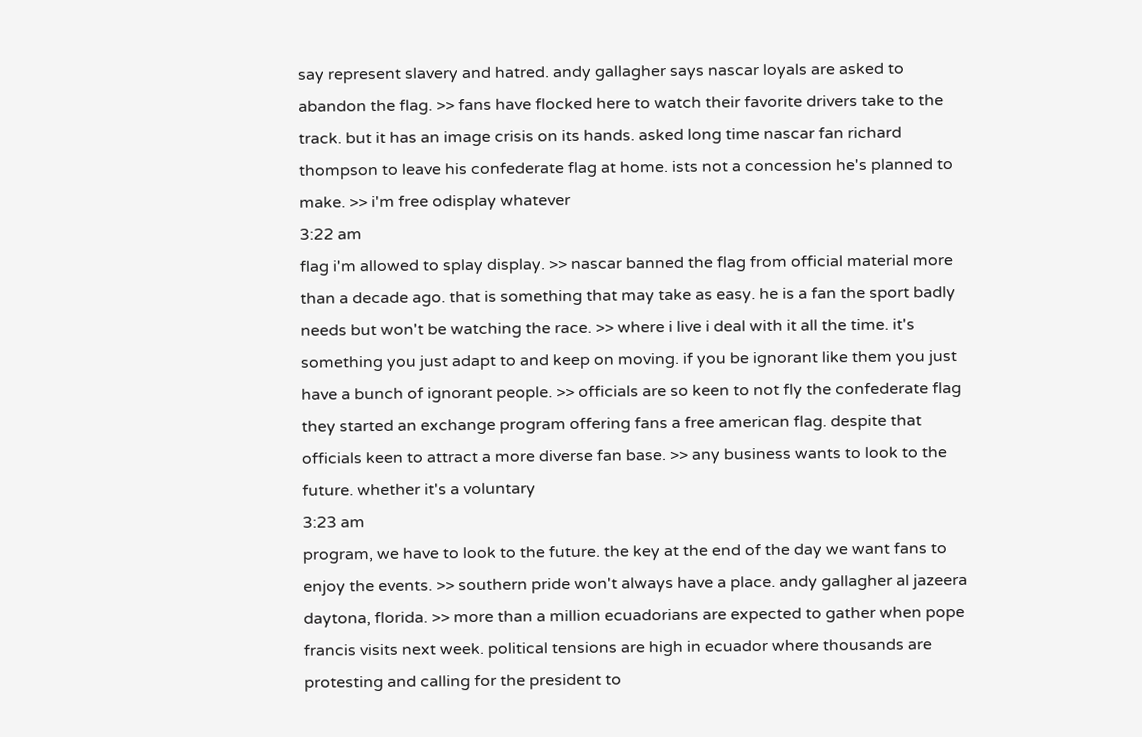say represent slavery and hatred. andy gallagher says nascar loyals are asked to abandon the flag. >> fans have flocked here to watch their favorite drivers take to the track. but it has an image crisis on its hands. asked long time nascar fan richard thompson to leave his confederate flag at home. ists not a concession he's planned to make. >> i'm free odisplay whatever
3:22 am
flag i'm allowed to splay display. >> nascar banned the flag from official material more than a decade ago. that is something that may take as easy. he is a fan the sport badly needs but won't be watching the race. >> where i live i deal with it all the time. it's something you just adapt to and keep on moving. if you be ignorant like them you just have a bunch of ignorant people. >> officials are so keen to not fly the confederate flag they started an exchange program offering fans a free american flag. despite that officials keen to attract a more diverse fan base. >> any business wants to look to the future. whether it's a voluntary
3:23 am
program, we have to look to the future. the key at the end of the day we want fans to enjoy the events. >> southern pride won't always have a place. andy gallagher al jazeera daytona, florida. >> more than a million ecuadorians are expected to gather when pope francis visits next week. political tensions are high in ecuador where thousands are protesting and calling for the president to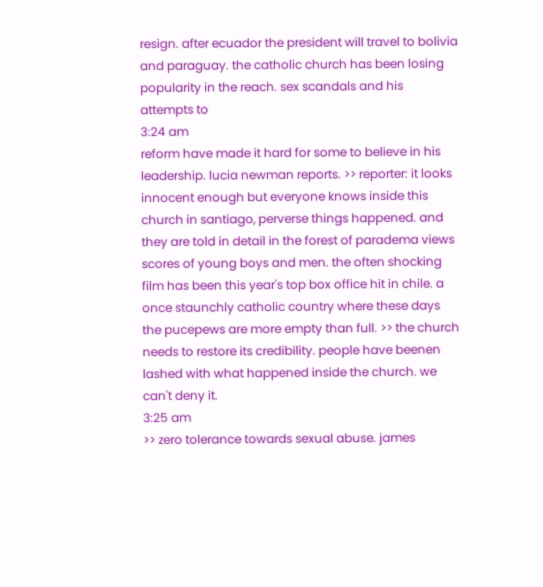resign. after ecuador the president will travel to bolivia and paraguay. the catholic church has been losing popularity in the reach. sex scandals and his attempts to
3:24 am
reform have made it hard for some to believe in his leadership. lucia newman reports. >> reporter: it looks innocent enough but everyone knows inside this church in santiago, perverse things happened. and they are told in detail in the forest of paradema views scores of young boys and men. the often shocking film has been this year's top box office hit in chile. a once staunchly catholic country where these days the pucepews are more empty than full. >> the church needs to restore its credibility. people have beenen lashed with what happened inside the church. we can't deny it.
3:25 am
>> zero tolerance towards sexual abuse. james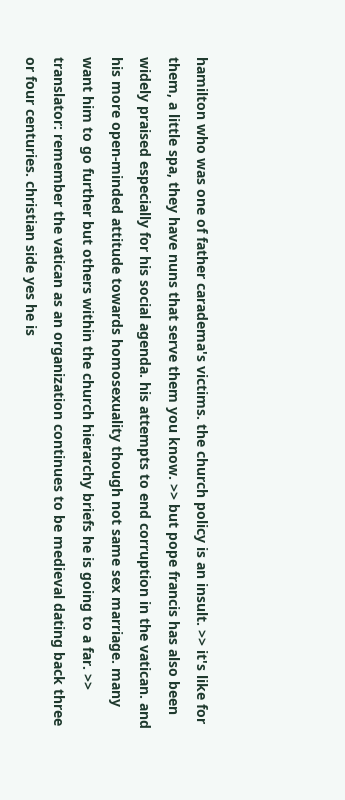hamilton who was one of father caradema's victims. the church policy is an insult. >> it's like for them, a little spa, they have nuns that serve them you know. >> but pope francis has also been widely praised especially for his social agenda. his attempts to end corruption in the vatican. and his more open-minded attitude towards homosexuality though not same sex marriage. many want him to go further but others within the church hierarchy briefs he is going to a far. >> translator: remember the vatican as an organization continues to be medieval dating back three or four centuries. christian side yes he is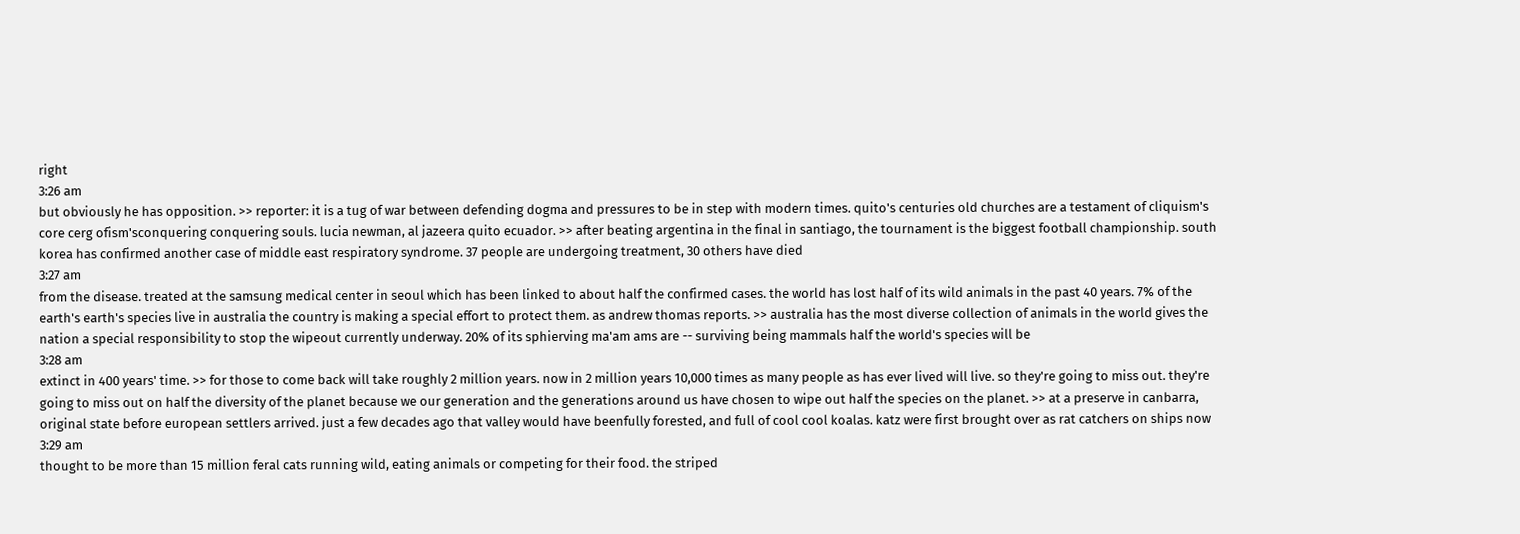right
3:26 am
but obviously he has opposition. >> reporter: it is a tug of war between defending dogma and pressures to be in step with modern times. quito's centuries old churches are a testament of cliquism's core cerg ofism'sconquering conquering souls. lucia newman, al jazeera quito ecuador. >> after beating argentina in the final in santiago, the tournament is the biggest football championship. south korea has confirmed another case of middle east respiratory syndrome. 37 people are undergoing treatment, 30 others have died
3:27 am
from the disease. treated at the samsung medical center in seoul which has been linked to about half the confirmed cases. the world has lost half of its wild animals in the past 40 years. 7% of the earth's earth's species live in australia the country is making a special effort to protect them. as andrew thomas reports. >> australia has the most diverse collection of animals in the world gives the nation a special responsibility to stop the wipeout currently underway. 20% of its sphierving ma'am ams are -- surviving being mammals half the world's species will be
3:28 am
extinct in 400 years' time. >> for those to come back will take roughly 2 million years. now in 2 million years 10,000 times as many people as has ever lived will live. so they're going to miss out. they're going to miss out on half the diversity of the planet because we our generation and the generations around us have chosen to wipe out half the species on the planet. >> at a preserve in canbarra, original state before european settlers arrived. just a few decades ago that valley would have beenfully forested, and full of cool cool koalas. katz were first brought over as rat catchers on ships now
3:29 am
thought to be more than 15 million feral cats running wild, eating animals or competing for their food. the striped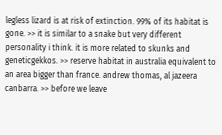legless lizard is at risk of extinction. 99% of its habitat is gone. >> it is similar to a snake but very different personality i think. it is more related to skunks and geneticgekkos. >> reserve habitat in australia equivalent to an area bigger than france. andrew thomas, al jazeera canbarra. >> before we leave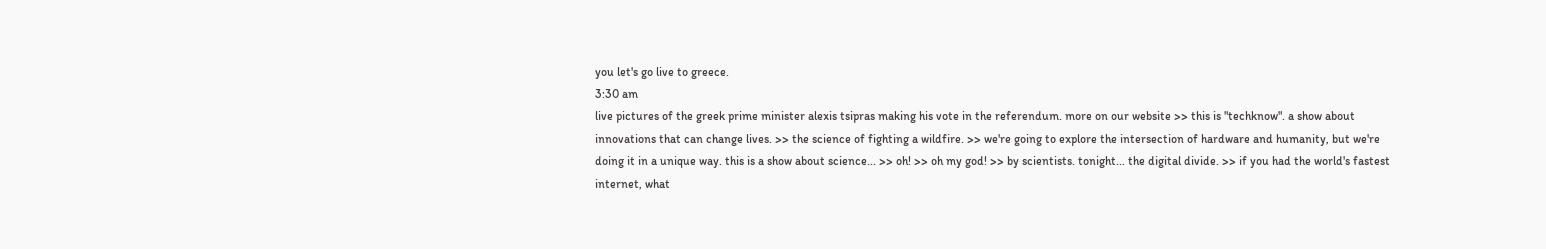you let's go live to greece.
3:30 am
live pictures of the greek prime minister alexis tsipras making his vote in the referendum. more on our website >> this is "techknow". a show about innovations that can change lives. >> the science of fighting a wildfire. >> we're going to explore the intersection of hardware and humanity, but we're doing it in a unique way. this is a show about science... >> oh! >> oh my god! >> by scientists. tonight... the digital divide. >> if you had the world's fastest internet, what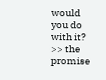would you do with it? >> the promise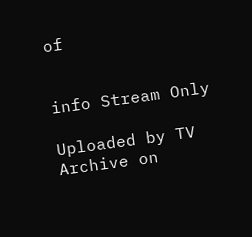of


info Stream Only

Uploaded by TV Archive on